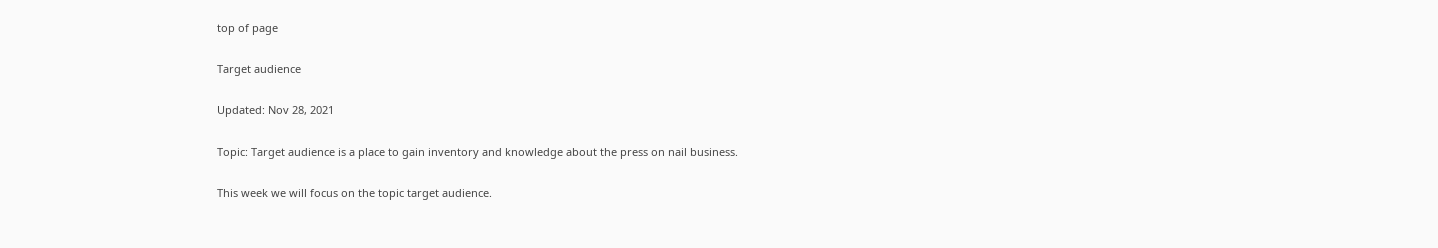top of page

Target audience

Updated: Nov 28, 2021

Topic: Target audience is a place to gain inventory and knowledge about the press on nail business.

This week we will focus on the topic target audience.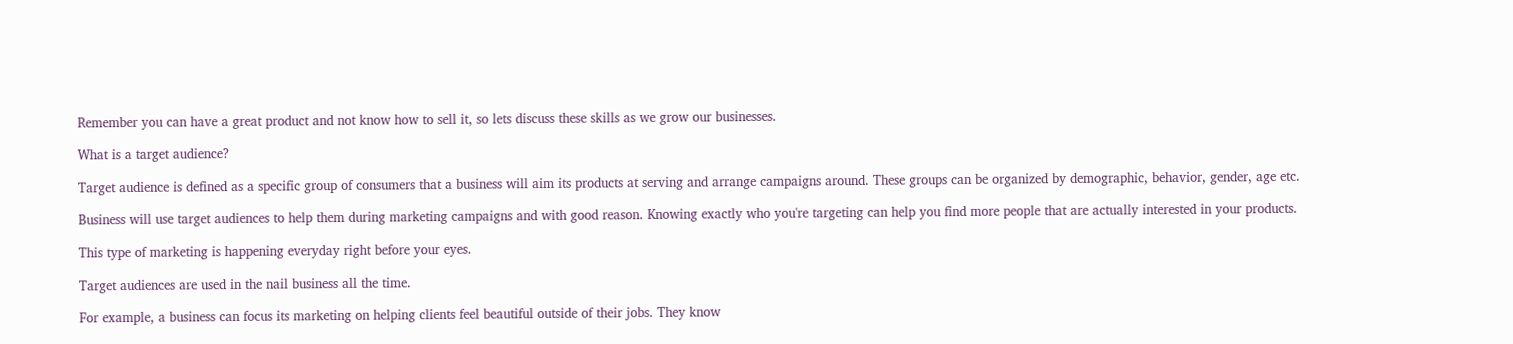Remember you can have a great product and not know how to sell it, so lets discuss these skills as we grow our businesses.

What is a target audience?

Target audience is defined as a specific group of consumers that a business will aim its products at serving and arrange campaigns around. These groups can be organized by demographic, behavior, gender, age etc.

Business will use target audiences to help them during marketing campaigns and with good reason. Knowing exactly who you're targeting can help you find more people that are actually interested in your products.

This type of marketing is happening everyday right before your eyes.

Target audiences are used in the nail business all the time.

For example, a business can focus its marketing on helping clients feel beautiful outside of their jobs. They know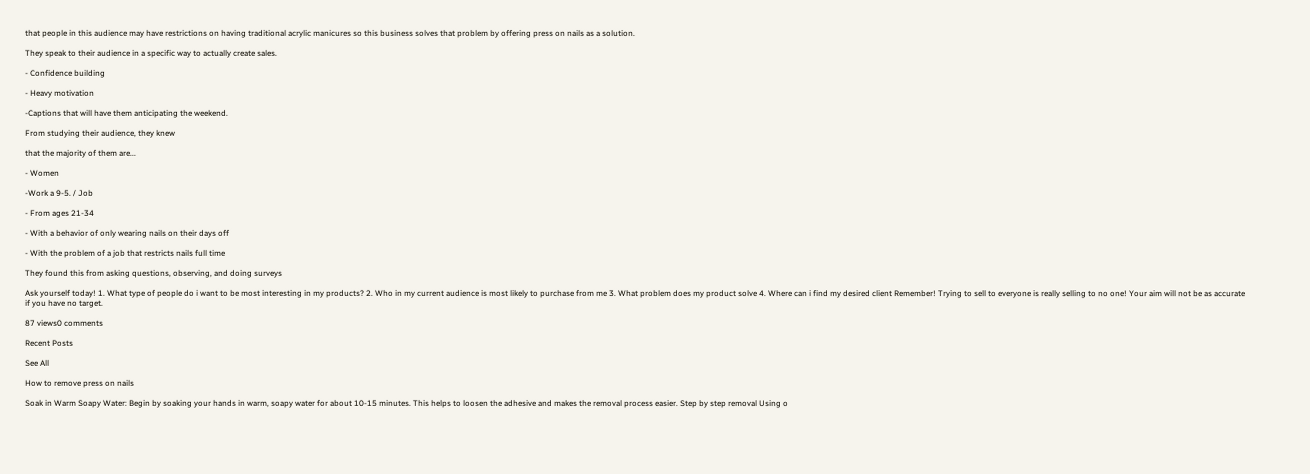that people in this audience may have restrictions on having traditional acrylic manicures so this business solves that problem by offering press on nails as a solution.

They speak to their audience in a specific way to actually create sales.

- Confidence building

- Heavy motivation

-Captions that will have them anticipating the weekend.

From studying their audience, they knew

that the majority of them are...

- Women

-Work a 9-5. / Job

- From ages 21-34

- With a behavior of only wearing nails on their days off

- With the problem of a job that restricts nails full time

They found this from asking questions, observing, and doing surveys

Ask yourself today! 1. What type of people do i want to be most interesting in my products? 2. Who in my current audience is most likely to purchase from me 3. What problem does my product solve 4. Where can i find my desired client Remember! Trying to sell to everyone is really selling to no one! Your aim will not be as accurate if you have no target.

87 views0 comments

Recent Posts

See All

How to remove press on nails

Soak in Warm Soapy Water: Begin by soaking your hands in warm, soapy water for about 10-15 minutes. This helps to loosen the adhesive and makes the removal process easier. Step by step removal Using o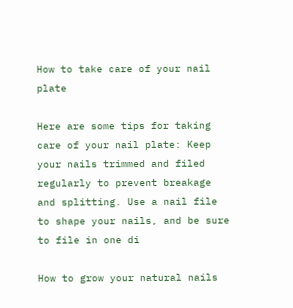How to take care of your nail plate

Here are some tips for taking care of your nail plate: Keep your nails trimmed and filed regularly to prevent breakage and splitting. Use a nail file to shape your nails, and be sure to file in one di

How to grow your natural nails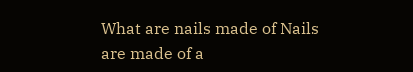What are nails made of Nails are made of a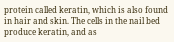protein called keratin, which is also found in hair and skin. The cells in the nail bed produce keratin, and as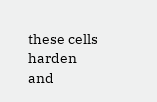these cells harden and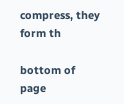compress, they form th

bottom of page